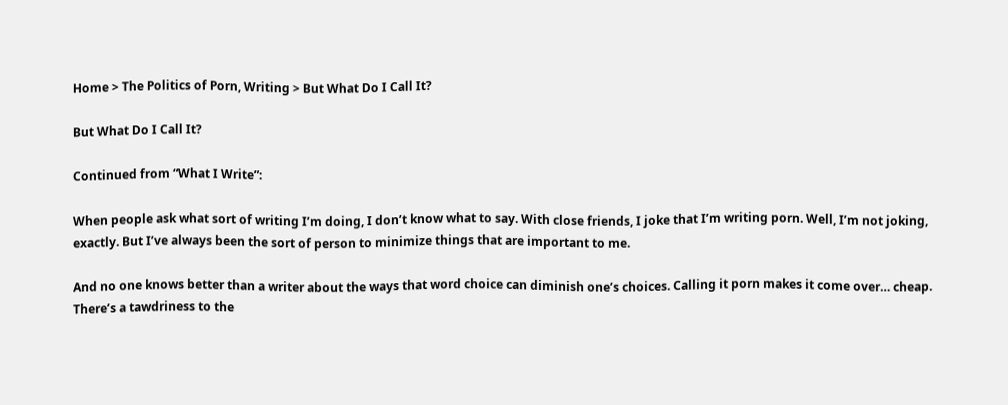Home > The Politics of Porn, Writing > But What Do I Call It?

But What Do I Call It?

Continued from “What I Write”:

When people ask what sort of writing I’m doing, I don’t know what to say. With close friends, I joke that I’m writing porn. Well, I’m not joking, exactly. But I’ve always been the sort of person to minimize things that are important to me.

And no one knows better than a writer about the ways that word choice can diminish one’s choices. Calling it porn makes it come over… cheap. There’s a tawdriness to the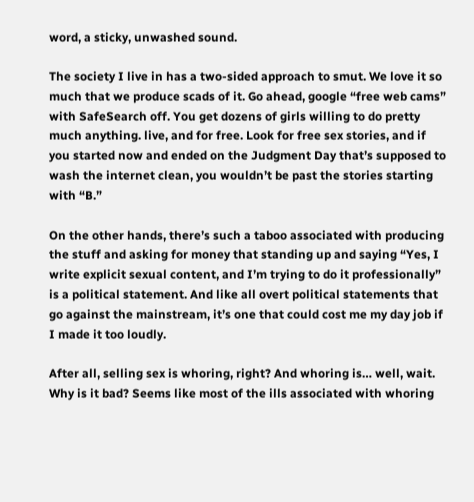word, a sticky, unwashed sound.

The society I live in has a two-sided approach to smut. We love it so much that we produce scads of it. Go ahead, google “free web cams” with SafeSearch off. You get dozens of girls willing to do pretty much anything. live, and for free. Look for free sex stories, and if you started now and ended on the Judgment Day that’s supposed to wash the internet clean, you wouldn’t be past the stories starting with “B.”

On the other hands, there’s such a taboo associated with producing the stuff and asking for money that standing up and saying “Yes, I write explicit sexual content, and I’m trying to do it professionally” is a political statement. And like all overt political statements that go against the mainstream, it’s one that could cost me my day job if I made it too loudly.

After all, selling sex is whoring, right? And whoring is… well, wait. Why is it bad? Seems like most of the ills associated with whoring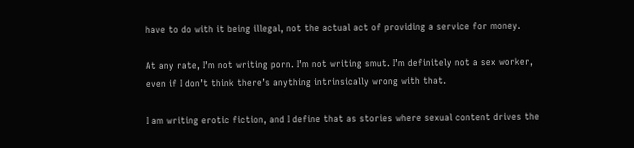have to do with it being illegal, not the actual act of providing a service for money.

At any rate, I’m not writing porn. I’m not writing smut. I’m definitely not a sex worker, even if I don’t think there’s anything intrinsically wrong with that.

I am writing erotic fiction, and I define that as stories where sexual content drives the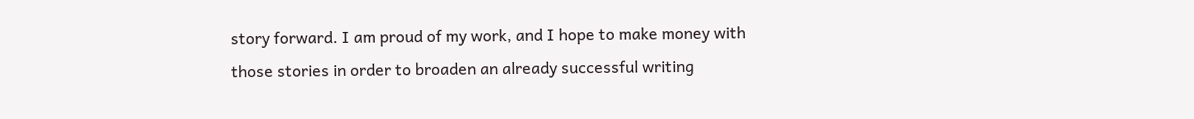story forward. I am proud of my work, and I hope to make money with those stories in order to broaden an already successful writing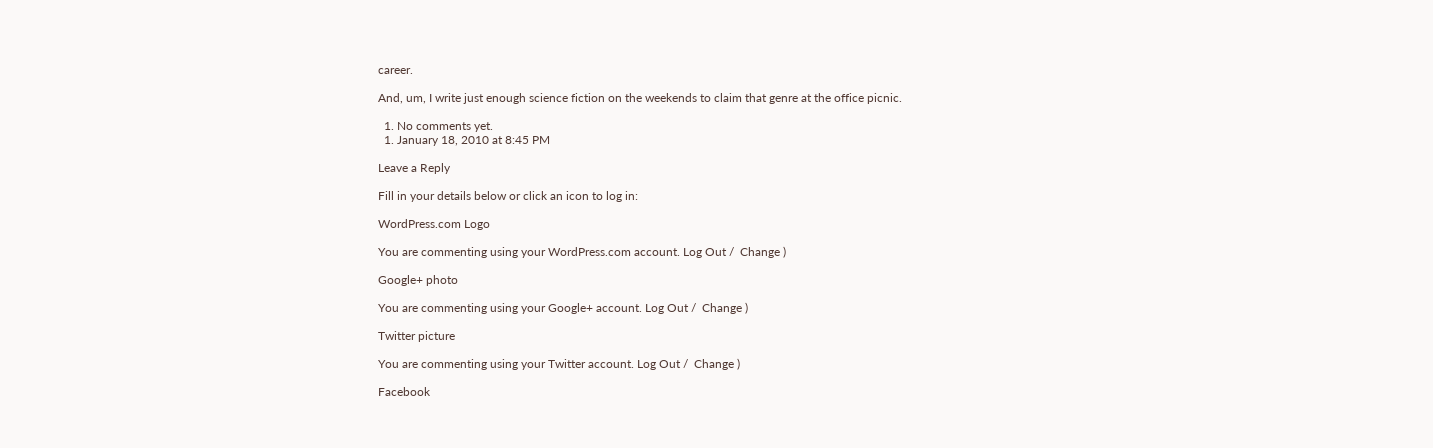career.

And, um, I write just enough science fiction on the weekends to claim that genre at the office picnic.

  1. No comments yet.
  1. January 18, 2010 at 8:45 PM

Leave a Reply

Fill in your details below or click an icon to log in:

WordPress.com Logo

You are commenting using your WordPress.com account. Log Out /  Change )

Google+ photo

You are commenting using your Google+ account. Log Out /  Change )

Twitter picture

You are commenting using your Twitter account. Log Out /  Change )

Facebook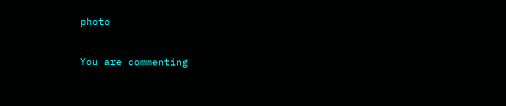photo

You are commenting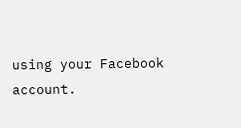using your Facebook account.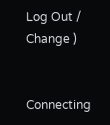Log Out /  Change )


Connecting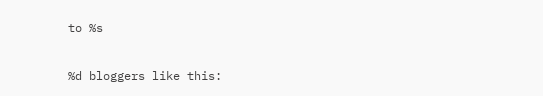to %s

%d bloggers like this: